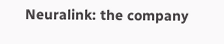Neuralink: the company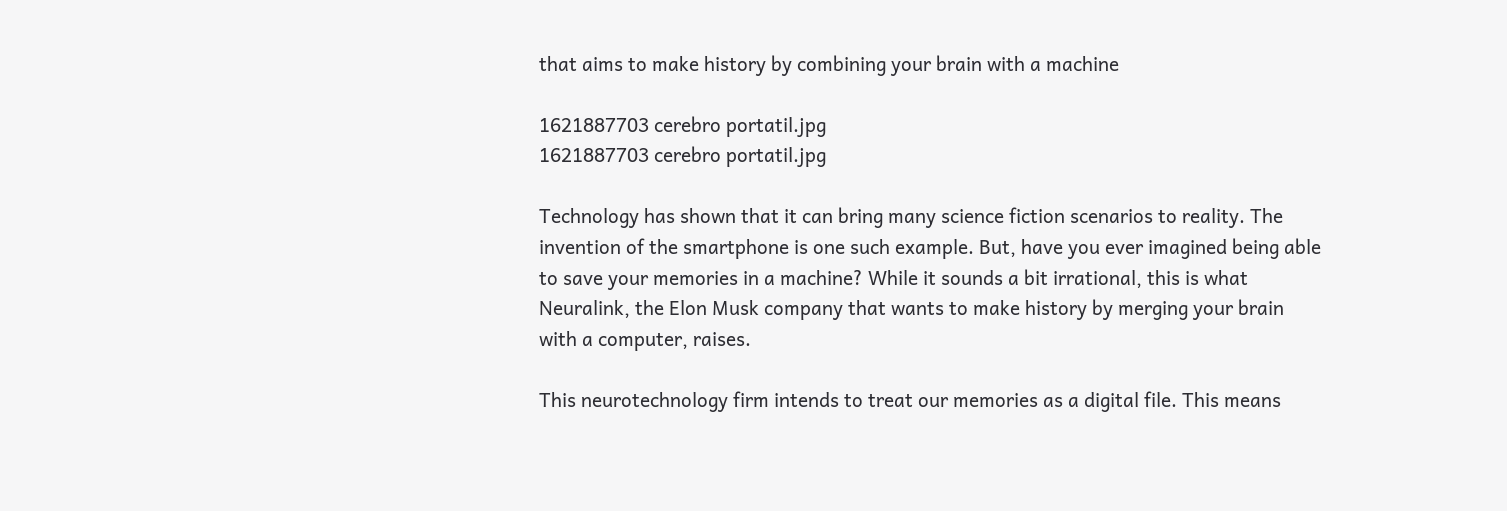that aims to make history by combining your brain with a machine

1621887703 cerebro portatil.jpg
1621887703 cerebro portatil.jpg

Technology has shown that it can bring many science fiction scenarios to reality. The invention of the smartphone is one such example. But, have you ever imagined being able to save your memories in a machine? While it sounds a bit irrational, this is what Neuralink, the Elon Musk company that wants to make history by merging your brain with a computer, raises.

This neurotechnology firm intends to treat our memories as a digital file. This means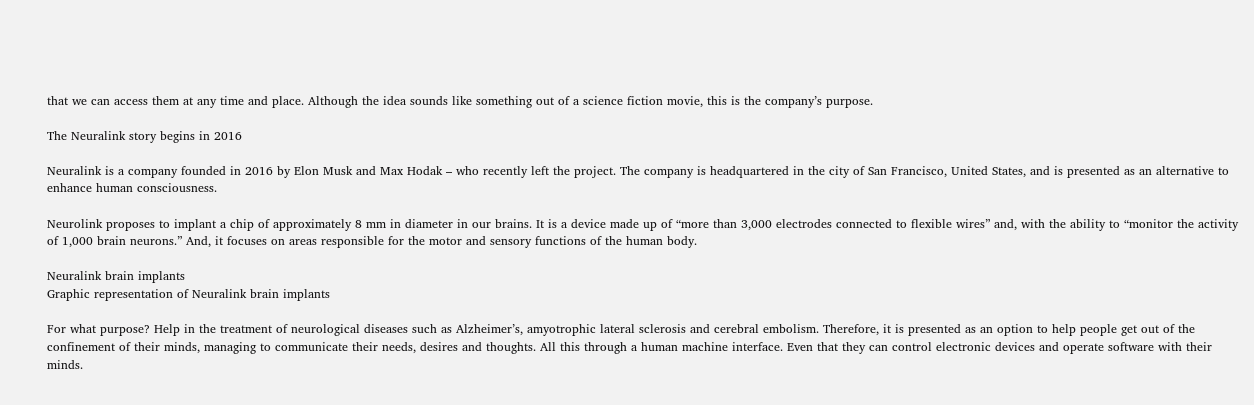that we can access them at any time and place. Although the idea sounds like something out of a science fiction movie, this is the company’s purpose.

The Neuralink story begins in 2016

Neuralink is a company founded in 2016 by Elon Musk and Max Hodak – who recently left the project. The company is headquartered in the city of San Francisco, United States, and is presented as an alternative to enhance human consciousness.

Neurolink proposes to implant a chip of approximately 8 mm in diameter in our brains. It is a device made up of “more than 3,000 electrodes connected to flexible wires” and, with the ability to “monitor the activity of 1,000 brain neurons.” And, it focuses on areas responsible for the motor and sensory functions of the human body.

Neuralink brain implants
Graphic representation of Neuralink brain implants

For what purpose? Help in the treatment of neurological diseases such as Alzheimer’s, amyotrophic lateral sclerosis and cerebral embolism. Therefore, it is presented as an option to help people get out of the confinement of their minds, managing to communicate their needs, desires and thoughts. All this through a human machine interface. Even that they can control electronic devices and operate software with their minds.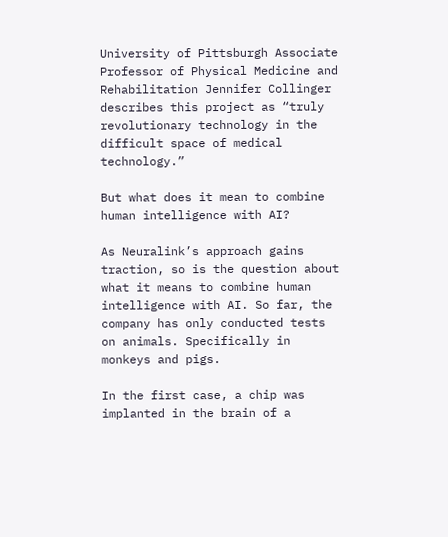University of Pittsburgh Associate Professor of Physical Medicine and Rehabilitation Jennifer Collinger describes this project as “truly revolutionary technology in the difficult space of medical technology.”

But what does it mean to combine human intelligence with AI?

As Neuralink’s approach gains traction, so is the question about what it means to combine human intelligence with AI. So far, the company has only conducted tests on animals. Specifically in monkeys and pigs.

In the first case, a chip was implanted in the brain of a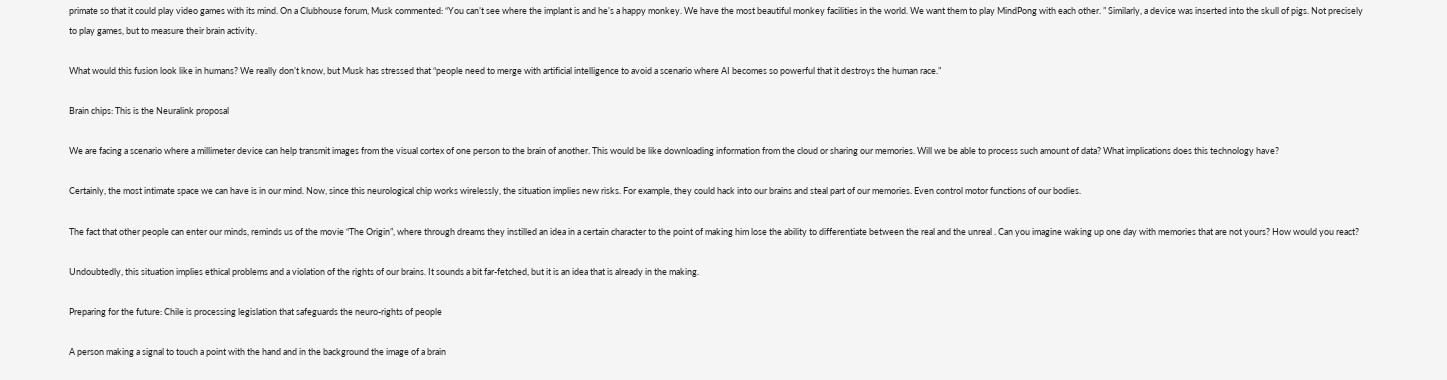primate so that it could play video games with its mind. On a Clubhouse forum, Musk commented: “You can’t see where the implant is and he’s a happy monkey. We have the most beautiful monkey facilities in the world. We want them to play MindPong with each other. ” Similarly, a device was inserted into the skull of pigs. Not precisely to play games, but to measure their brain activity.

What would this fusion look like in humans? We really don’t know, but Musk has stressed that “people need to merge with artificial intelligence to avoid a scenario where AI becomes so powerful that it destroys the human race.”

Brain chips: This is the Neuralink proposal

We are facing a scenario where a millimeter device can help transmit images from the visual cortex of one person to the brain of another. This would be like downloading information from the cloud or sharing our memories. Will we be able to process such amount of data? What implications does this technology have?

Certainly, the most intimate space we can have is in our mind. Now, since this neurological chip works wirelessly, the situation implies new risks. For example, they could hack into our brains and steal part of our memories. Even control motor functions of our bodies.

The fact that other people can enter our minds, reminds us of the movie “The Origin”, where through dreams they instilled an idea in a certain character to the point of making him lose the ability to differentiate between the real and the unreal . Can you imagine waking up one day with memories that are not yours? How would you react?

Undoubtedly, this situation implies ethical problems and a violation of the rights of our brains. It sounds a bit far-fetched, but it is an idea that is already in the making.

Preparing for the future: Chile is processing legislation that safeguards the neuro-rights of people

A person making a signal to touch a point with the hand and in the background the image of a brain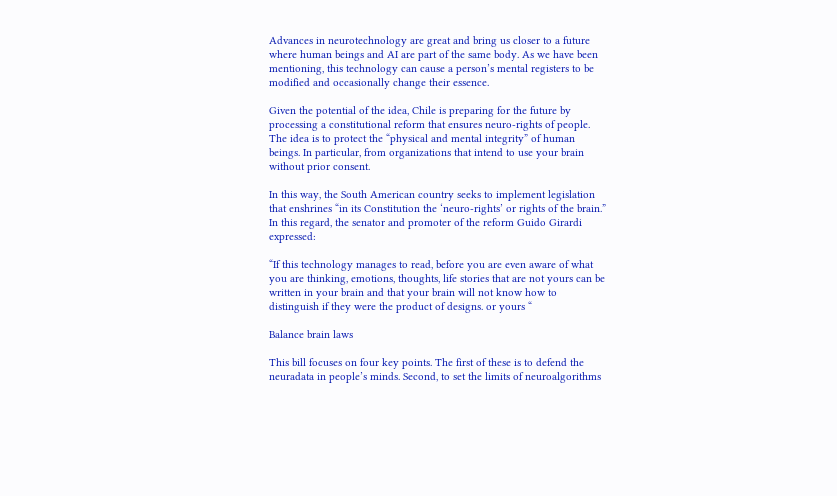Advances in neurotechnology are great and bring us closer to a future where human beings and AI are part of the same body. As we have been mentioning, this technology can cause a person’s mental registers to be modified and occasionally change their essence.

Given the potential of the idea, Chile is preparing for the future by processing a constitutional reform that ensures neuro-rights of people. The idea is to protect the “physical and mental integrity” of human beings. In particular, from organizations that intend to use your brain without prior consent.

In this way, the South American country seeks to implement legislation that enshrines “in its Constitution the ‘neuro-rights’ or rights of the brain.” In this regard, the senator and promoter of the reform Guido Girardi expressed:

“If this technology manages to read, before you are even aware of what you are thinking, emotions, thoughts, life stories that are not yours can be written in your brain and that your brain will not know how to distinguish if they were the product of designs. or yours “

Balance brain laws

This bill focuses on four key points. The first of these is to defend the neuradata in people’s minds. Second, to set the limits of neuroalgorithms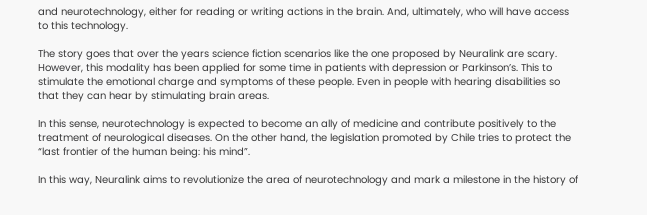and neurotechnology, either for reading or writing actions in the brain. And, ultimately, who will have access to this technology.

The story goes that over the years science fiction scenarios like the one proposed by Neuralink are scary. However, this modality has been applied for some time in patients with depression or Parkinson’s. This to stimulate the emotional charge and symptoms of these people. Even in people with hearing disabilities so that they can hear by stimulating brain areas.

In this sense, neurotechnology is expected to become an ally of medicine and contribute positively to the treatment of neurological diseases. On the other hand, the legislation promoted by Chile tries to protect the “last frontier of the human being: his mind”.

In this way, Neuralink aims to revolutionize the area of neurotechnology and mark a milestone in the history of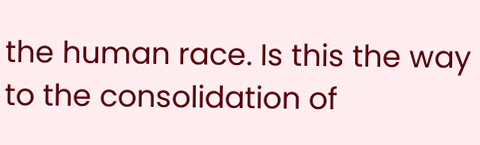the human race. Is this the way to the consolidation of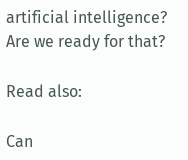artificial intelligence? Are we ready for that?

Read also:

Can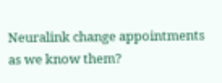Neuralink change appointments as we know them?